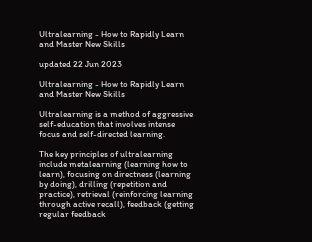Ultralearning - How to Rapidly Learn and Master New Skills

updated 22 Jun 2023

Ultralearning - How to Rapidly Learn and Master New Skills

Ultralearning is a method of aggressive self-education that involves intense focus and self-directed learning.

The key principles of ultralearning include metalearning (learning how to learn), focusing on directness (learning by doing), drilling (repetition and practice), retrieval (reinforcing learning through active recall), feedback (getting regular feedback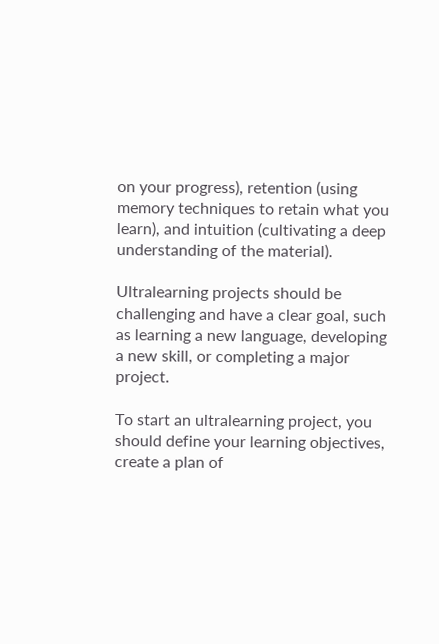on your progress), retention (using memory techniques to retain what you learn), and intuition (cultivating a deep understanding of the material).

Ultralearning projects should be challenging and have a clear goal, such as learning a new language, developing a new skill, or completing a major project.

To start an ultralearning project, you should define your learning objectives, create a plan of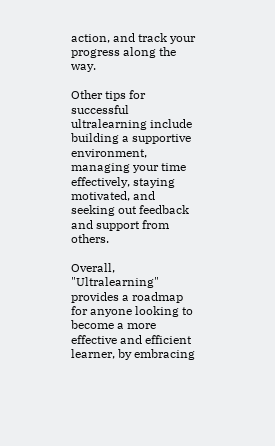action, and track your progress along the way.

Other tips for successful ultralearning include building a supportive environment, managing your time effectively, staying motivated, and seeking out feedback and support from others.

Overall, "Ultralearning" provides a roadmap for anyone looking to become a more effective and efficient learner, by embracing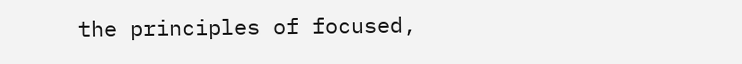the principles of focused,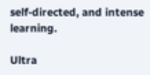self-directed, and intense learning.

Ultra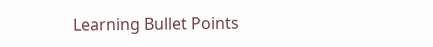Learning Bullet Points